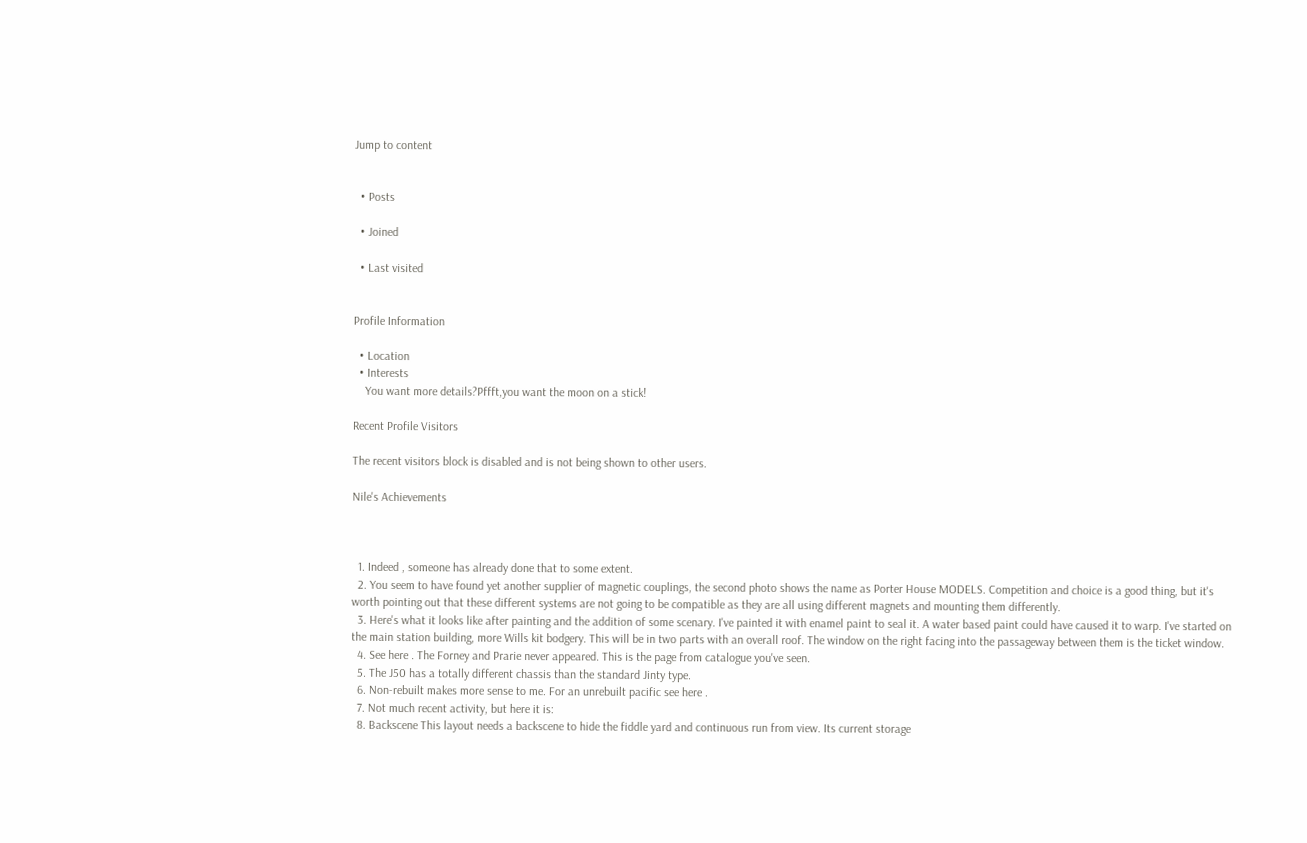Jump to content


  • Posts

  • Joined

  • Last visited


Profile Information

  • Location
  • Interests
    You want more details?Pffft,you want the moon on a stick!

Recent Profile Visitors

The recent visitors block is disabled and is not being shown to other users.

Nile's Achievements



  1. Indeed , someone has already done that to some extent.
  2. You seem to have found yet another supplier of magnetic couplings, the second photo shows the name as Porter House MODELS. Competition and choice is a good thing, but it's worth pointing out that these different systems are not going to be compatible as they are all using different magnets and mounting them differently.
  3. Here's what it looks like after painting and the addition of some scenary. I've painted it with enamel paint to seal it. A water based paint could have caused it to warp. I've started on the main station building, more Wills kit bodgery. This will be in two parts with an overall roof. The window on the right facing into the passageway between them is the ticket window.
  4. See here . The Forney and Prarie never appeared. This is the page from catalogue you've seen.
  5. The J50 has a totally different chassis than the standard Jinty type.
  6. Non-rebuilt makes more sense to me. For an unrebuilt pacific see here .
  7. Not much recent activity, but here it is:
  8. Backscene This layout needs a backscene to hide the fiddle yard and continuous run from view. Its current storage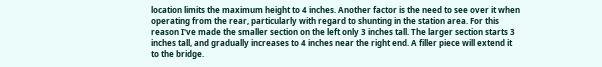location limits the maximum height to 4 inches. Another factor is the need to see over it when operating from the rear, particularly with regard to shunting in the station area. For this reason I've made the smaller section on the left only 3 inches tall. The larger section starts 3 inches tall, and gradually increases to 4 inches near the right end. A filler piece will extend it to the bridge.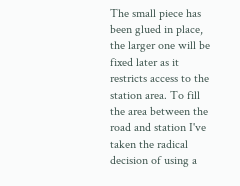The small piece has been glued in place, the larger one will be fixed later as it restricts access to the station area. To fill the area between the road and station I've taken the radical decision of using a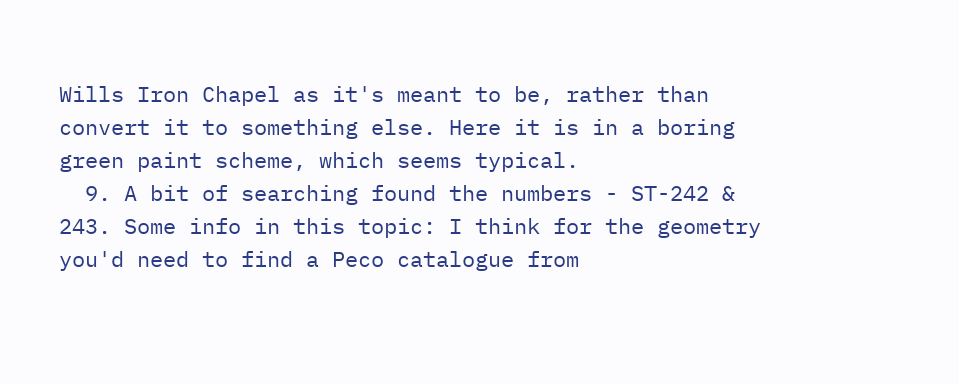Wills Iron Chapel as it's meant to be, rather than convert it to something else. Here it is in a boring green paint scheme, which seems typical.
  9. A bit of searching found the numbers - ST-242 & 243. Some info in this topic: I think for the geometry you'd need to find a Peco catalogue from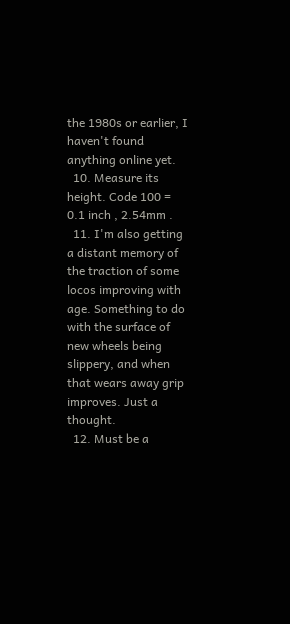the 1980s or earlier, I haven't found anything online yet.
  10. Measure its height. Code 100 = 0.1 inch , 2.54mm .
  11. I'm also getting a distant memory of the traction of some locos improving with age. Something to do with the surface of new wheels being slippery, and when that wears away grip improves. Just a thought.
  12. Must be a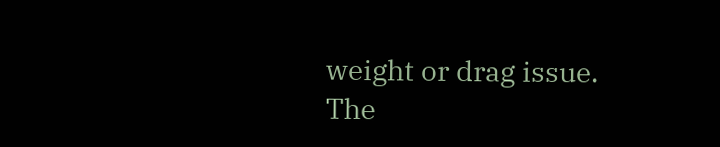weight or drag issue. The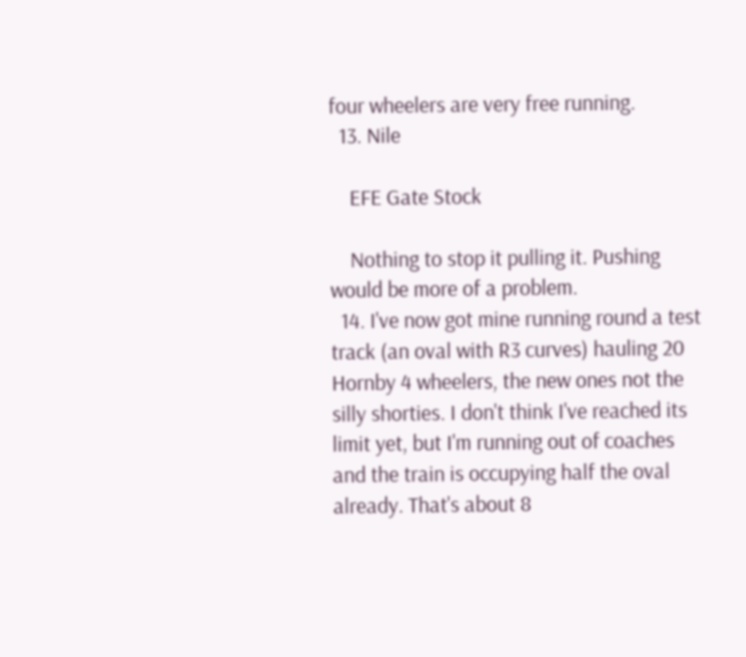four wheelers are very free running.
  13. Nile

    EFE Gate Stock

    Nothing to stop it pulling it. Pushing would be more of a problem.
  14. I've now got mine running round a test track (an oval with R3 curves) hauling 20 Hornby 4 wheelers, the new ones not the silly shorties. I don't think I've reached its limit yet, but I'm running out of coaches and the train is occupying half the oval already. That's about 8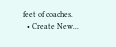feet of coaches.
  • Create New...